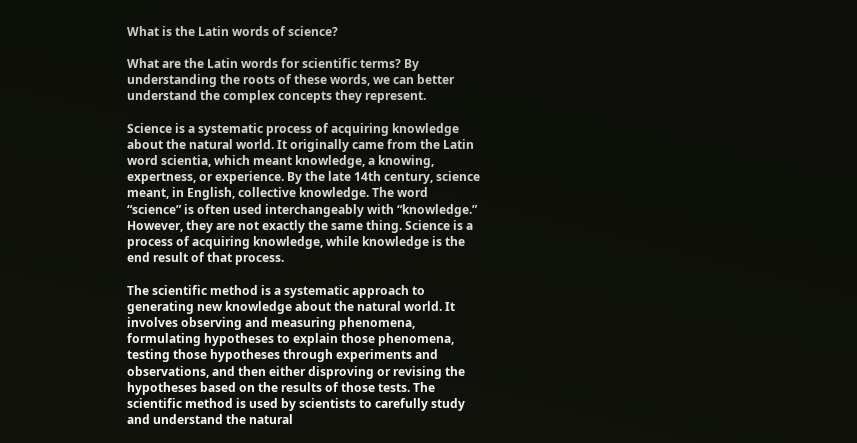What is the Latin words of science?

What are the Latin words for scientific terms? By understanding the roots of these words, we can better understand the complex concepts they represent.

Science is a systematic process of acquiring knowledge about the natural world. It originally came from the Latin word scientia, which meant knowledge, a knowing, expertness, or experience. By the late 14th century, science meant, in English, collective knowledge. The word “science” is often used interchangeably with “knowledge.” However, they are not exactly the same thing. Science is a process of acquiring knowledge, while knowledge is the end result of that process.

The scientific method is a systematic approach to generating new knowledge about the natural world. It involves observing and measuring phenomena, formulating hypotheses to explain those phenomena, testing those hypotheses through experiments and observations, and then either disproving or revising the hypotheses based on the results of those tests. The scientific method is used by scientists to carefully study and understand the natural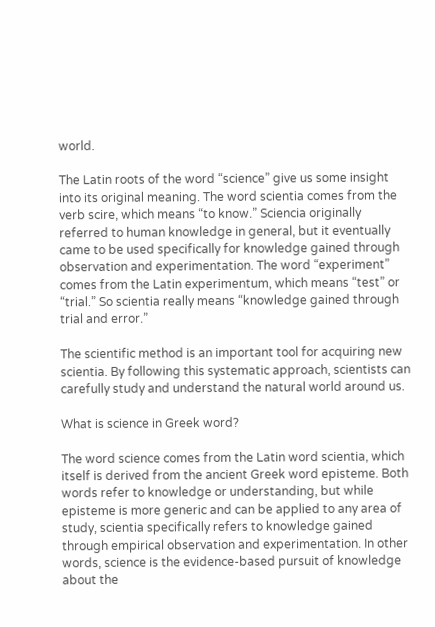world.

The Latin roots of the word “science” give us some insight into its original meaning. The word scientia comes from the verb scire, which means “to know.” Sciencia originally referred to human knowledge in general, but it eventually came to be used specifically for knowledge gained through observation and experimentation. The word “experiment” comes from the Latin experimentum, which means “test” or “trial.” So scientia really means “knowledge gained through trial and error.”

The scientific method is an important tool for acquiring new scientia. By following this systematic approach, scientists can carefully study and understand the natural world around us.

What is science in Greek word?

The word science comes from the Latin word scientia, which itself is derived from the ancient Greek word episteme. Both words refer to knowledge or understanding, but while episteme is more generic and can be applied to any area of study, scientia specifically refers to knowledge gained through empirical observation and experimentation. In other words, science is the evidence-based pursuit of knowledge about the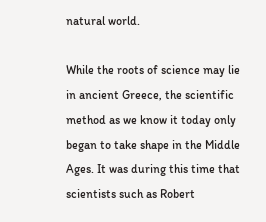natural world.

While the roots of science may lie in ancient Greece, the scientific method as we know it today only began to take shape in the Middle Ages. It was during this time that scientists such as Robert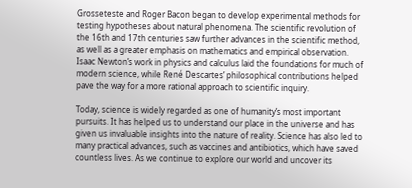Grosseteste and Roger Bacon began to develop experimental methods for testing hypotheses about natural phenomena. The scientific revolution of the 16th and 17th centuries saw further advances in the scientific method, as well as a greater emphasis on mathematics and empirical observation. Isaac Newton’s work in physics and calculus laid the foundations for much of modern science, while René Descartes’ philosophical contributions helped pave the way for a more rational approach to scientific inquiry.

Today, science is widely regarded as one of humanity’s most important pursuits. It has helped us to understand our place in the universe and has given us invaluable insights into the nature of reality. Science has also led to many practical advances, such as vaccines and antibiotics, which have saved countless lives. As we continue to explore our world and uncover its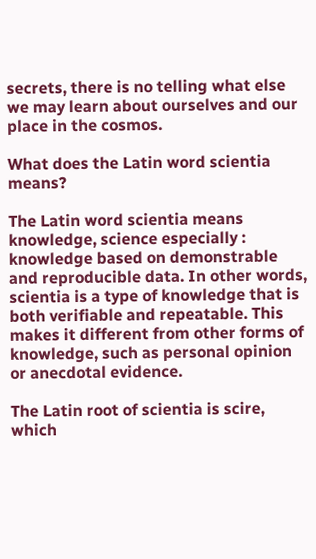secrets, there is no telling what else we may learn about ourselves and our place in the cosmos.

What does the Latin word scientia means?

The Latin word scientia means knowledge, science especially : knowledge based on demonstrable and reproducible data. In other words, scientia is a type of knowledge that is both verifiable and repeatable. This makes it different from other forms of knowledge, such as personal opinion or anecdotal evidence.

The Latin root of scientia is scire, which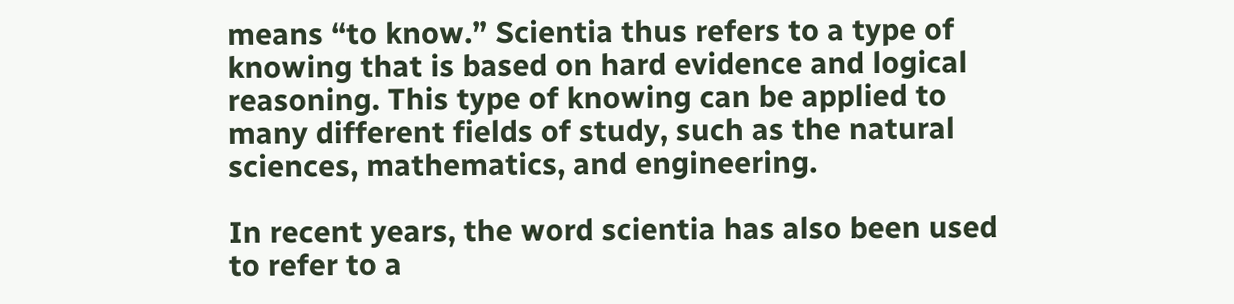means “to know.” Scientia thus refers to a type of knowing that is based on hard evidence and logical reasoning. This type of knowing can be applied to many different fields of study, such as the natural sciences, mathematics, and engineering.

In recent years, the word scientia has also been used to refer to a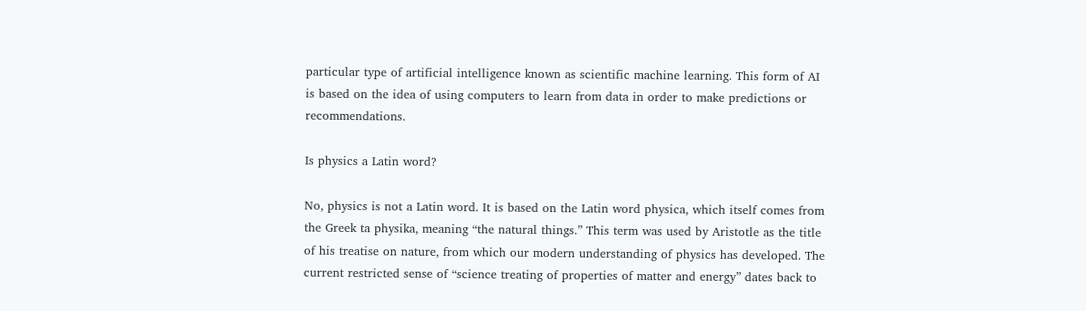particular type of artificial intelligence known as scientific machine learning. This form of AI is based on the idea of using computers to learn from data in order to make predictions or recommendations.

Is physics a Latin word?

No, physics is not a Latin word. It is based on the Latin word physica, which itself comes from the Greek ta physika, meaning “the natural things.” This term was used by Aristotle as the title of his treatise on nature, from which our modern understanding of physics has developed. The current restricted sense of “science treating of properties of matter and energy” dates back to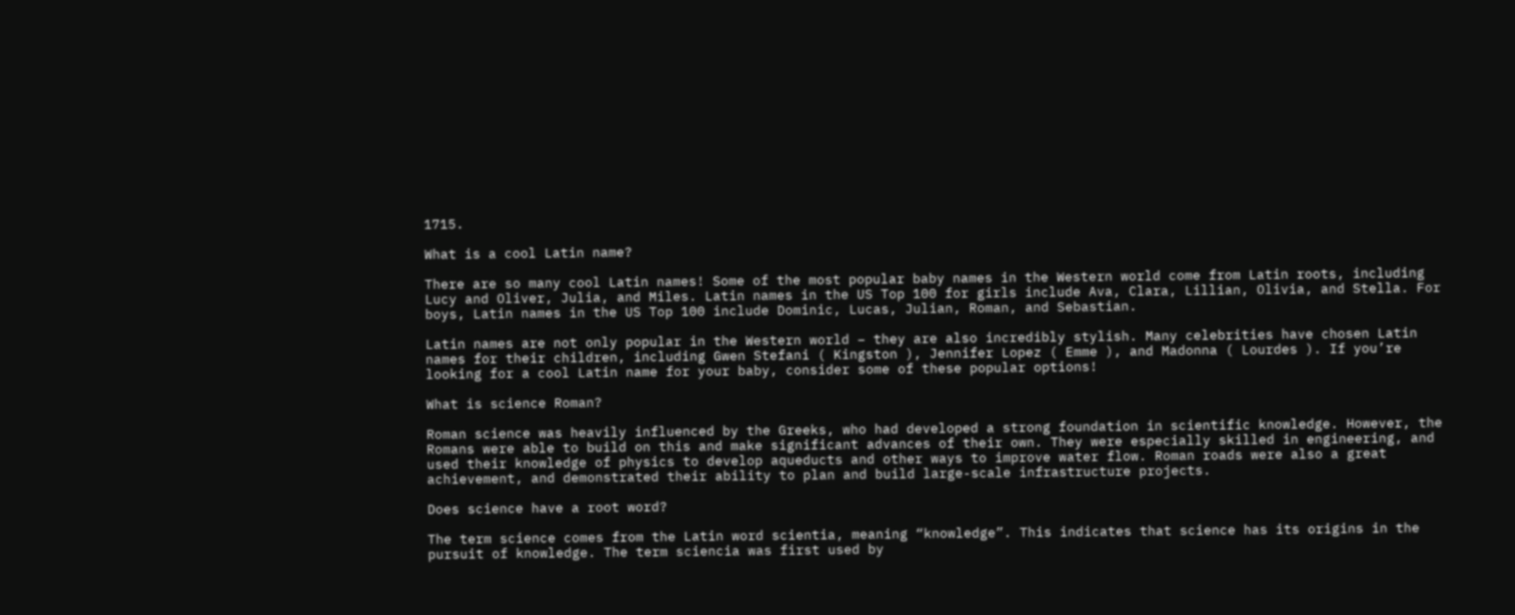1715.

What is a cool Latin name?

There are so many cool Latin names! Some of the most popular baby names in the Western world come from Latin roots, including Lucy and Oliver, Julia, and Miles. Latin names in the US Top 100 for girls include Ava, Clara, Lillian, Olivia, and Stella. For boys, Latin names in the US Top 100 include Dominic, Lucas, Julian, Roman, and Sebastian.

Latin names are not only popular in the Western world – they are also incredibly stylish. Many celebrities have chosen Latin names for their children, including Gwen Stefani ( Kingston ), Jennifer Lopez ( Emme ), and Madonna ( Lourdes ). If you’re looking for a cool Latin name for your baby, consider some of these popular options!

What is science Roman?

Roman science was heavily influenced by the Greeks, who had developed a strong foundation in scientific knowledge. However, the Romans were able to build on this and make significant advances of their own. They were especially skilled in engineering, and used their knowledge of physics to develop aqueducts and other ways to improve water flow. Roman roads were also a great achievement, and demonstrated their ability to plan and build large-scale infrastructure projects.

Does science have a root word?

The term science comes from the Latin word scientia, meaning “knowledge”. This indicates that science has its origins in the pursuit of knowledge. The term sciencia was first used by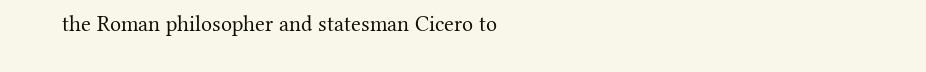the Roman philosopher and statesman Cicero to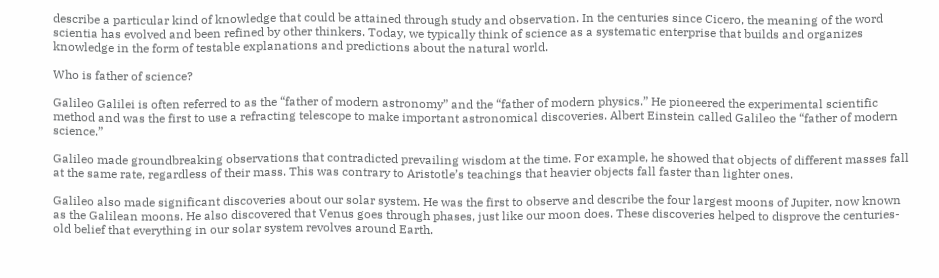describe a particular kind of knowledge that could be attained through study and observation. In the centuries since Cicero, the meaning of the word scientia has evolved and been refined by other thinkers. Today, we typically think of science as a systematic enterprise that builds and organizes knowledge in the form of testable explanations and predictions about the natural world.

Who is father of science?

Galileo Galilei is often referred to as the “father of modern astronomy” and the “father of modern physics.” He pioneered the experimental scientific method and was the first to use a refracting telescope to make important astronomical discoveries. Albert Einstein called Galileo the “father of modern science.”

Galileo made groundbreaking observations that contradicted prevailing wisdom at the time. For example, he showed that objects of different masses fall at the same rate, regardless of their mass. This was contrary to Aristotle’s teachings that heavier objects fall faster than lighter ones.

Galileo also made significant discoveries about our solar system. He was the first to observe and describe the four largest moons of Jupiter, now known as the Galilean moons. He also discovered that Venus goes through phases, just like our moon does. These discoveries helped to disprove the centuries-old belief that everything in our solar system revolves around Earth.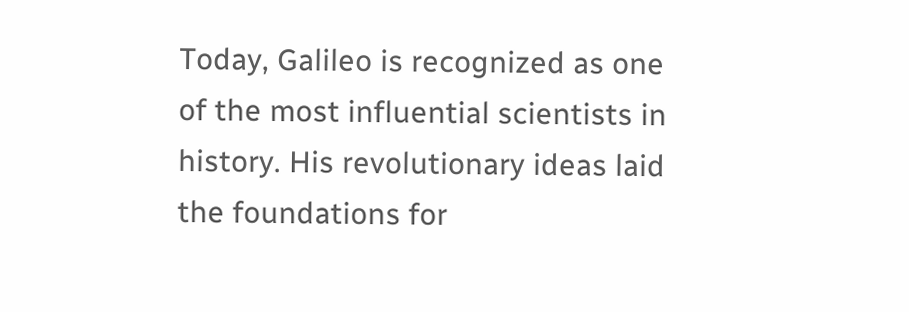Today, Galileo is recognized as one of the most influential scientists in history. His revolutionary ideas laid the foundations for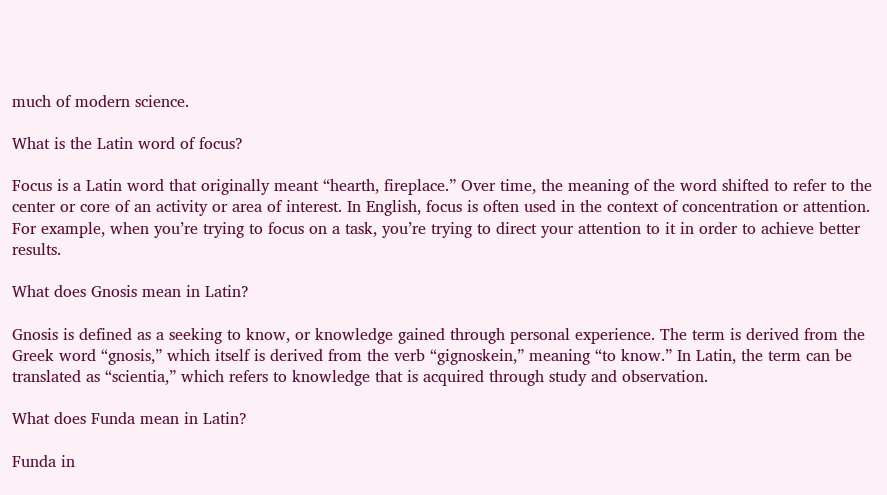much of modern science.

What is the Latin word of focus?

Focus is a Latin word that originally meant “hearth, fireplace.” Over time, the meaning of the word shifted to refer to the center or core of an activity or area of interest. In English, focus is often used in the context of concentration or attention. For example, when you’re trying to focus on a task, you’re trying to direct your attention to it in order to achieve better results.

What does Gnosis mean in Latin?

Gnosis is defined as a seeking to know, or knowledge gained through personal experience. The term is derived from the Greek word “gnosis,” which itself is derived from the verb “gignoskein,” meaning “to know.” In Latin, the term can be translated as “scientia,” which refers to knowledge that is acquired through study and observation.

What does Funda mean in Latin?

Funda in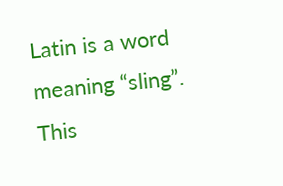Latin is a word meaning “sling”. This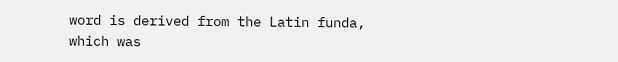word is derived from the Latin funda, which was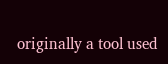originally a tool used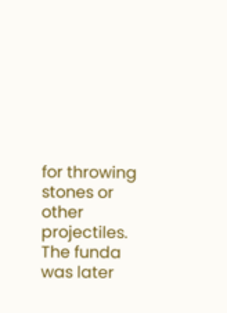for throwing stones or other projectiles. The funda was later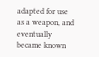adapted for use as a weapon, and eventually became known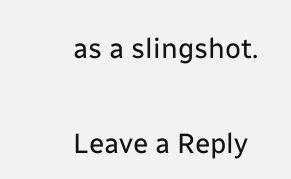as a slingshot.

Leave a Reply